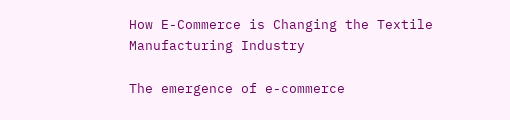How E-Commerce is Changing the Textile Manufacturing Industry

The emergence of e-commerce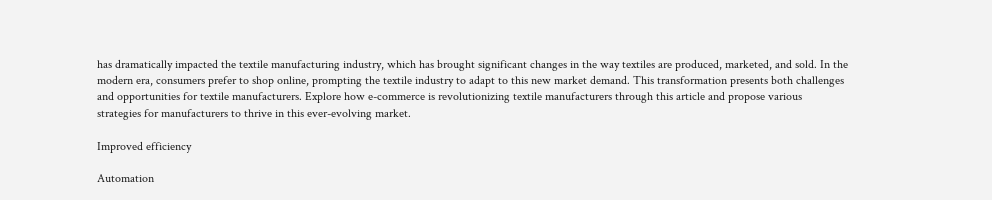has dramatically impacted the textile manufacturing industry, which has brought significant changes in the way textiles are produced, marketed, and sold. In the modern era, consumers prefer to shop online, prompting the textile industry to adapt to this new market demand. This transformation presents both challenges and opportunities for textile manufacturers. Explore how e-commerce is revolutionizing textile manufacturers through this article and propose various strategies for manufacturers to thrive in this ever-evolving market.

Improved efficiency

Automation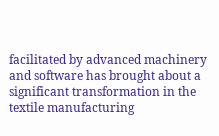facilitated by advanced machinery and software has brought about a significant transformation in the textile manufacturing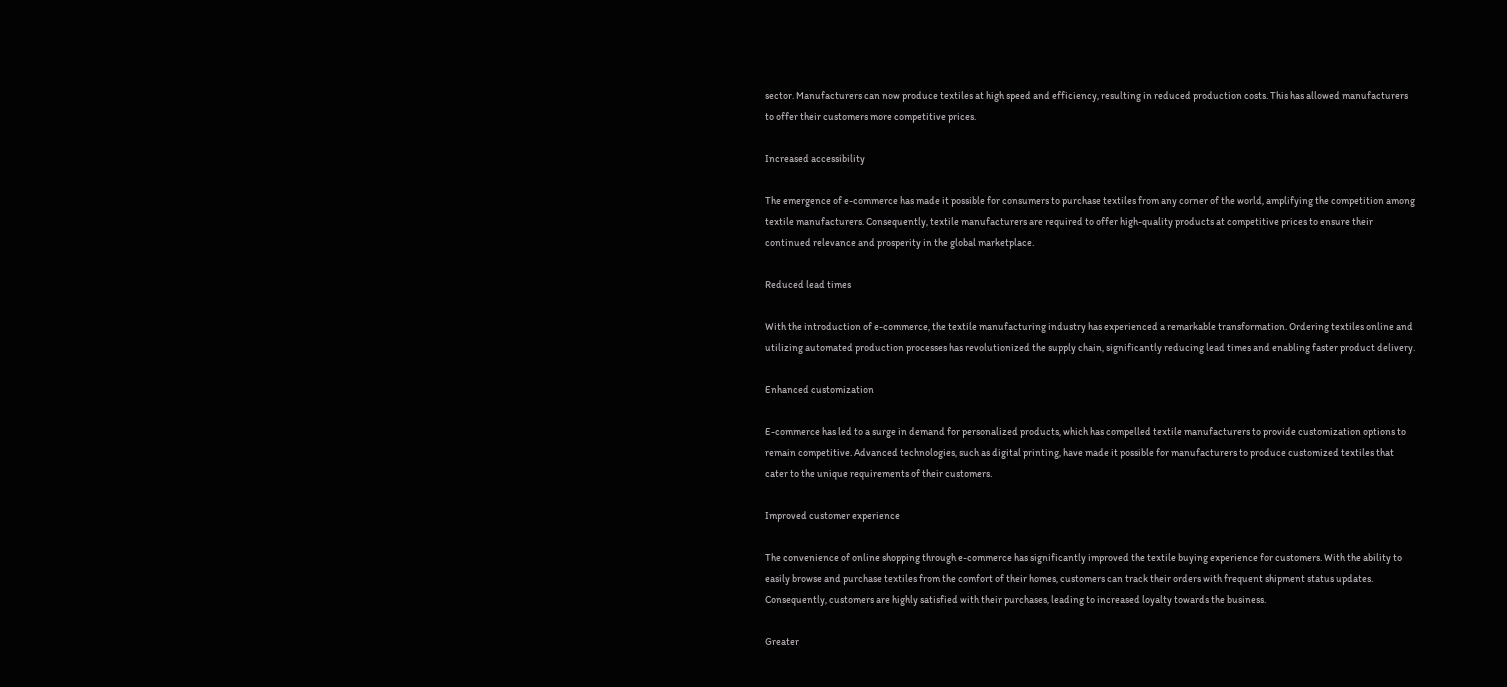sector. Manufacturers can now produce textiles at high speed and efficiency, resulting in reduced production costs. This has allowed manufacturers to offer their customers more competitive prices.

Increased accessibility

The emergence of e-commerce has made it possible for consumers to purchase textiles from any corner of the world, amplifying the competition among textile manufacturers. Consequently, textile manufacturers are required to offer high-quality products at competitive prices to ensure their continued relevance and prosperity in the global marketplace.

Reduced lead times

With the introduction of e-commerce, the textile manufacturing industry has experienced a remarkable transformation. Ordering textiles online and utilizing automated production processes has revolutionized the supply chain, significantly reducing lead times and enabling faster product delivery.

Enhanced customization

E-commerce has led to a surge in demand for personalized products, which has compelled textile manufacturers to provide customization options to remain competitive. Advanced technologies, such as digital printing, have made it possible for manufacturers to produce customized textiles that cater to the unique requirements of their customers.

Improved customer experience

The convenience of online shopping through e-commerce has significantly improved the textile buying experience for customers. With the ability to easily browse and purchase textiles from the comfort of their homes, customers can track their orders with frequent shipment status updates. Consequently, customers are highly satisfied with their purchases, leading to increased loyalty towards the business.

Greater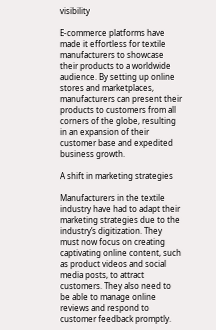visibility

E-commerce platforms have made it effortless for textile manufacturers to showcase their products to a worldwide audience. By setting up online stores and marketplaces, manufacturers can present their products to customers from all corners of the globe, resulting in an expansion of their customer base and expedited business growth.

A shift in marketing strategies

Manufacturers in the textile industry have had to adapt their marketing strategies due to the industry’s digitization. They must now focus on creating captivating online content, such as product videos and social media posts, to attract customers. They also need to be able to manage online reviews and respond to customer feedback promptly.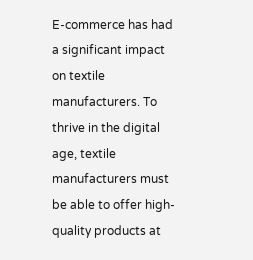E-commerce has had a significant impact on textile manufacturers. To thrive in the digital age, textile manufacturers must be able to offer high-quality products at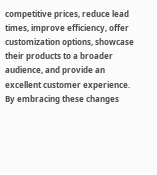competitive prices, reduce lead times, improve efficiency, offer customization options, showcase their products to a broader audience, and provide an excellent customer experience. By embracing these changes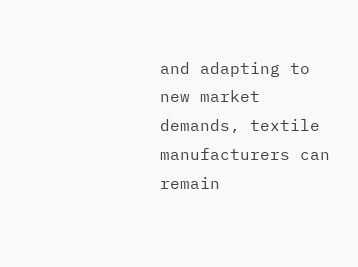and adapting to new market demands, textile manufacturers can remain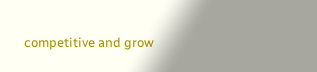competitive and grow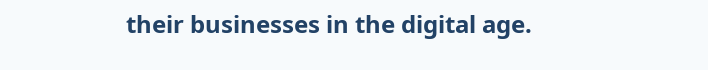their businesses in the digital age.